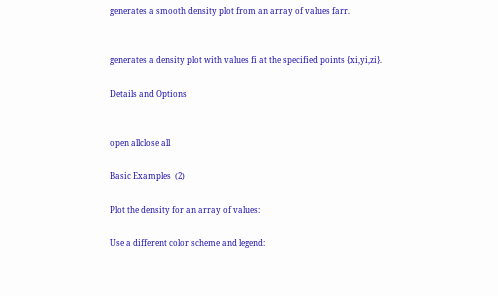generates a smooth density plot from an array of values farr.


generates a density plot with values fi at the specified points {xi,yi,zi}.

Details and Options


open allclose all

Basic Examples  (2)

Plot the density for an array of values:

Use a different color scheme and legend: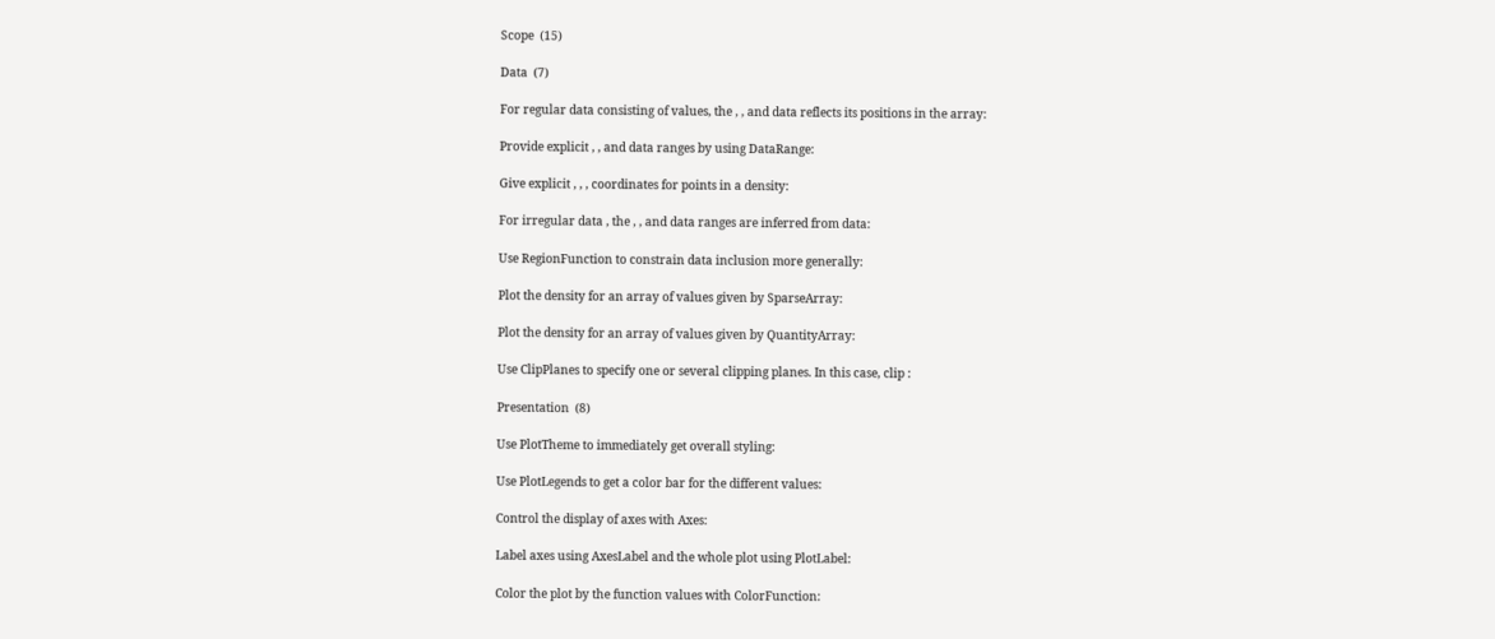Scope  (15)

Data  (7)

For regular data consisting of values, the , , and data reflects its positions in the array:

Provide explicit , , and data ranges by using DataRange:

Give explicit , , , coordinates for points in a density:

For irregular data , the , , and data ranges are inferred from data:

Use RegionFunction to constrain data inclusion more generally:

Plot the density for an array of values given by SparseArray:

Plot the density for an array of values given by QuantityArray:

Use ClipPlanes to specify one or several clipping planes. In this case, clip :

Presentation  (8)

Use PlotTheme to immediately get overall styling:

Use PlotLegends to get a color bar for the different values:

Control the display of axes with Axes:

Label axes using AxesLabel and the whole plot using PlotLabel:

Color the plot by the function values with ColorFunction: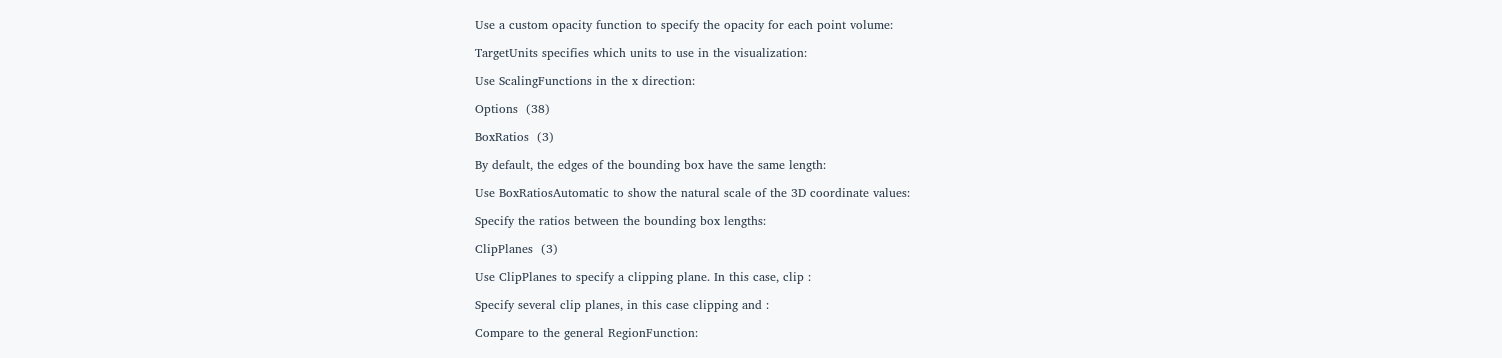Use a custom opacity function to specify the opacity for each point volume:

TargetUnits specifies which units to use in the visualization:

Use ScalingFunctions in the x direction:

Options  (38)

BoxRatios  (3)

By default, the edges of the bounding box have the same length:

Use BoxRatiosAutomatic to show the natural scale of the 3D coordinate values:

Specify the ratios between the bounding box lengths:

ClipPlanes  (3)

Use ClipPlanes to specify a clipping plane. In this case, clip :

Specify several clip planes, in this case clipping and :

Compare to the general RegionFunction: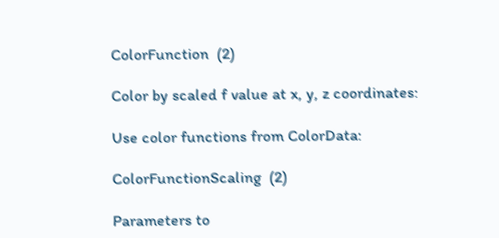ColorFunction  (2)

Color by scaled f value at x, y, z coordinates:

Use color functions from ColorData:

ColorFunctionScaling  (2)

Parameters to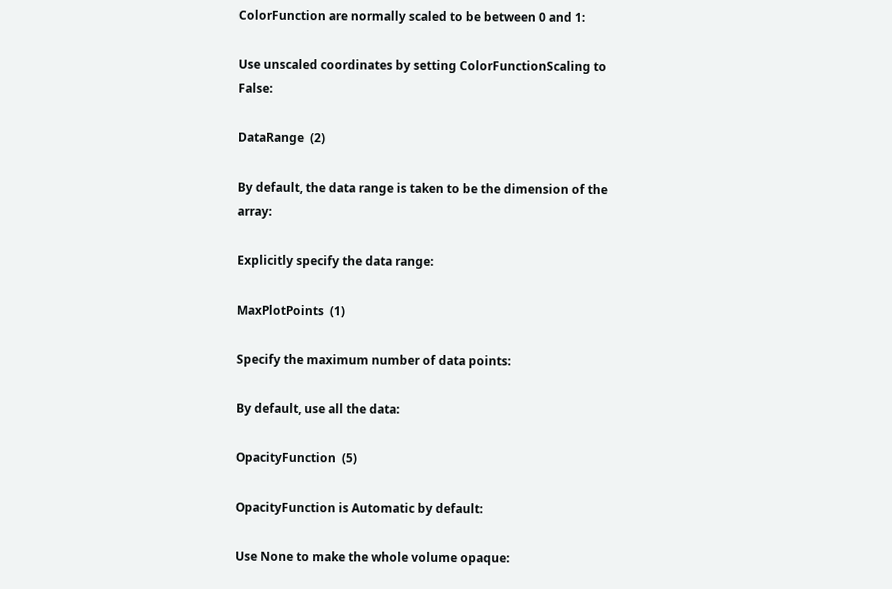ColorFunction are normally scaled to be between 0 and 1:

Use unscaled coordinates by setting ColorFunctionScaling to False:

DataRange  (2)

By default, the data range is taken to be the dimension of the array:

Explicitly specify the data range:

MaxPlotPoints  (1)

Specify the maximum number of data points:

By default, use all the data:

OpacityFunction  (5)

OpacityFunction is Automatic by default:

Use None to make the whole volume opaque: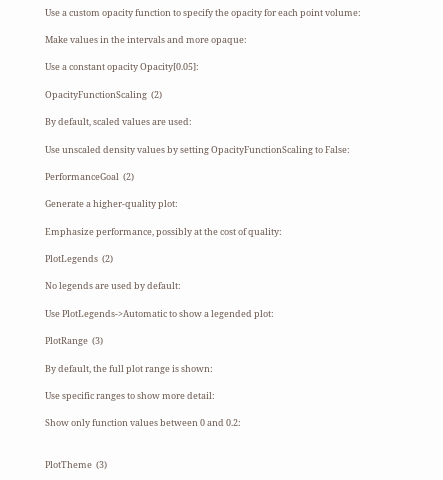Use a custom opacity function to specify the opacity for each point volume:

Make values in the intervals and more opaque:

Use a constant opacity Opacity[0.05]:

OpacityFunctionScaling  (2)

By default, scaled values are used:

Use unscaled density values by setting OpacityFunctionScaling to False:

PerformanceGoal  (2)

Generate a higher-quality plot:

Emphasize performance, possibly at the cost of quality:

PlotLegends  (2)

No legends are used by default:

Use PlotLegends->Automatic to show a legended plot:

PlotRange  (3)

By default, the full plot range is shown:

Use specific ranges to show more detail:

Show only function values between 0 and 0.2:


PlotTheme  (3)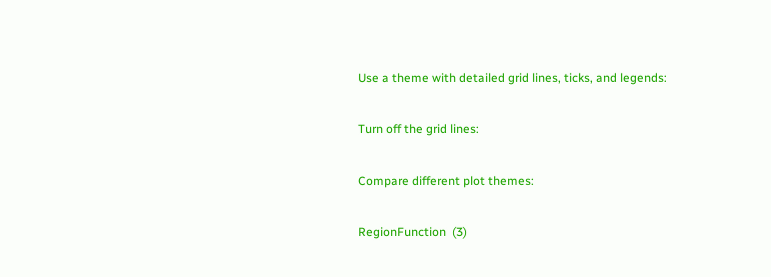Use a theme with detailed grid lines, ticks, and legends:

Turn off the grid lines:

Compare different plot themes:

RegionFunction  (3)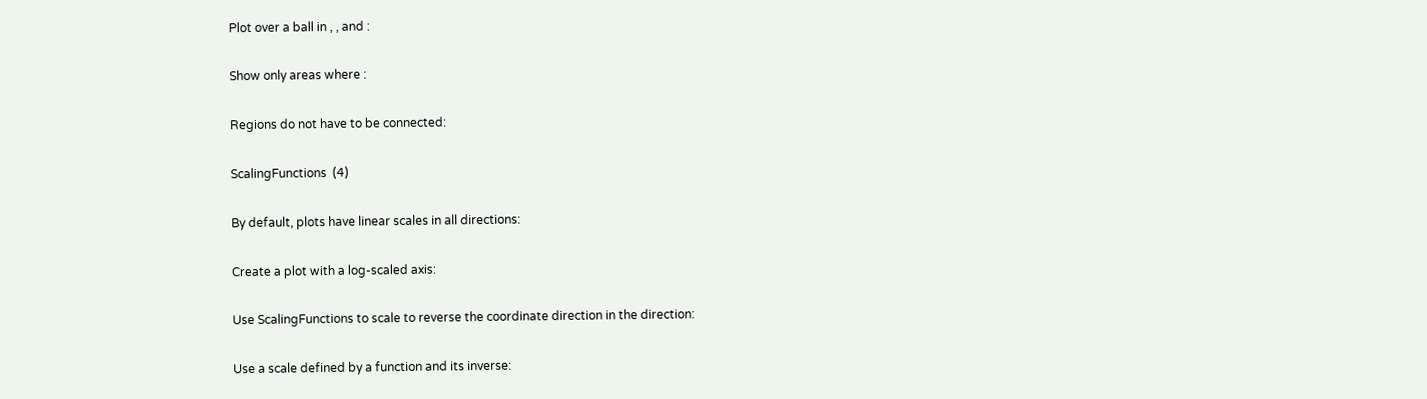Plot over a ball in , , and :

Show only areas where :

Regions do not have to be connected:

ScalingFunctions  (4)

By default, plots have linear scales in all directions:

Create a plot with a log-scaled axis:

Use ScalingFunctions to scale to reverse the coordinate direction in the direction:

Use a scale defined by a function and its inverse: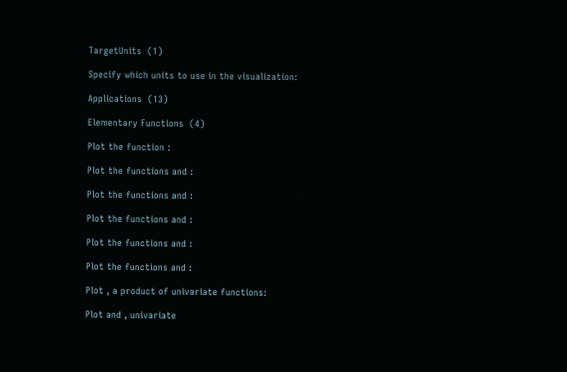TargetUnits  (1)

Specify which units to use in the visualization:

Applications  (13)

Elementary Functions  (4)

Plot the function :

Plot the functions and :

Plot the functions and :

Plot the functions and :

Plot the functions and :

Plot the functions and :

Plot , a product of univariate functions:

Plot and , univariate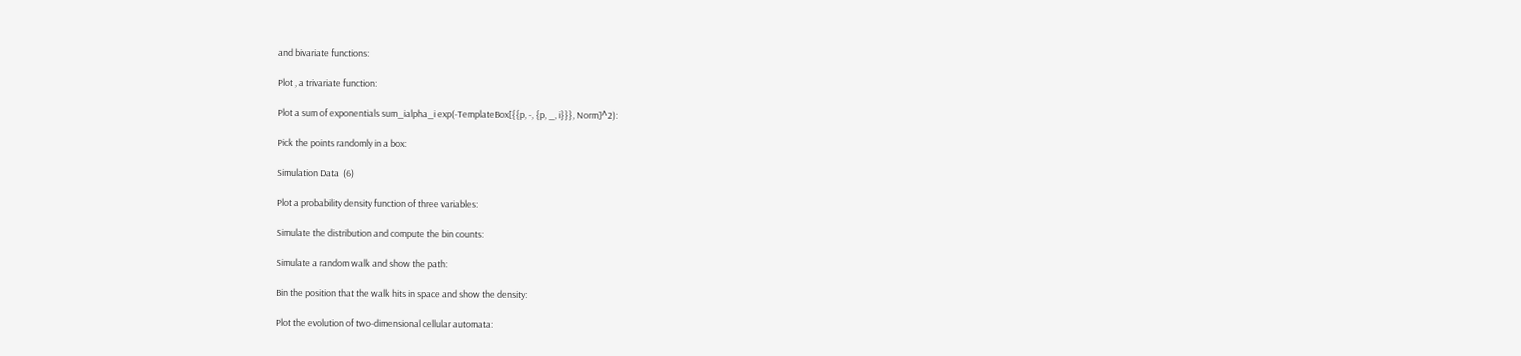and bivariate functions:

Plot , a trivariate function:

Plot a sum of exponentials sum_ialpha_i exp(-TemplateBox[{{p, -, {p, _, i}}}, Norm]^2):

Pick the points randomly in a box:

Simulation Data  (6)

Plot a probability density function of three variables:

Simulate the distribution and compute the bin counts:

Simulate a random walk and show the path:

Bin the position that the walk hits in space and show the density:

Plot the evolution of two-dimensional cellular automata: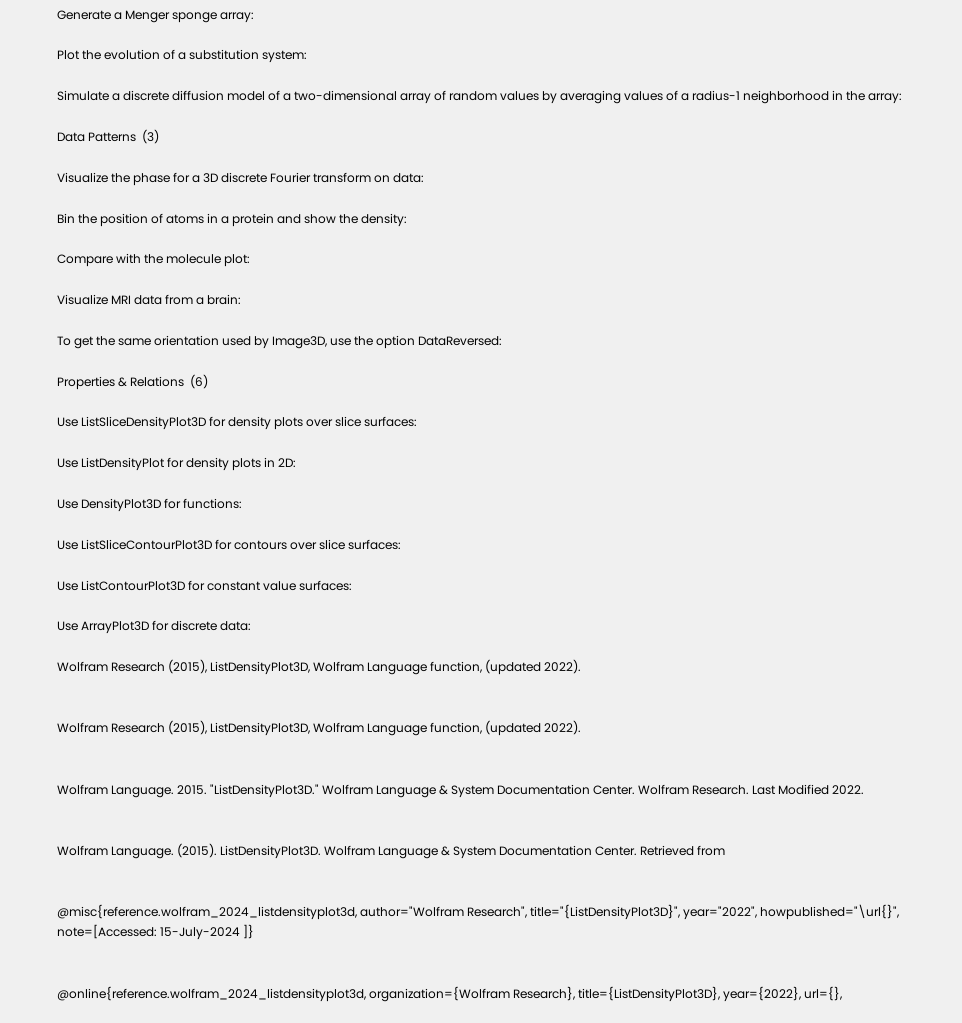Generate a Menger sponge array:

Plot the evolution of a substitution system:

Simulate a discrete diffusion model of a two-dimensional array of random values by averaging values of a radius-1 neighborhood in the array:

Data Patterns  (3)

Visualize the phase for a 3D discrete Fourier transform on data:

Bin the position of atoms in a protein and show the density:

Compare with the molecule plot:

Visualize MRI data from a brain:

To get the same orientation used by Image3D, use the option DataReversed:

Properties & Relations  (6)

Use ListSliceDensityPlot3D for density plots over slice surfaces:

Use ListDensityPlot for density plots in 2D:

Use DensityPlot3D for functions:

Use ListSliceContourPlot3D for contours over slice surfaces:

Use ListContourPlot3D for constant value surfaces:

Use ArrayPlot3D for discrete data:

Wolfram Research (2015), ListDensityPlot3D, Wolfram Language function, (updated 2022).


Wolfram Research (2015), ListDensityPlot3D, Wolfram Language function, (updated 2022).


Wolfram Language. 2015. "ListDensityPlot3D." Wolfram Language & System Documentation Center. Wolfram Research. Last Modified 2022.


Wolfram Language. (2015). ListDensityPlot3D. Wolfram Language & System Documentation Center. Retrieved from


@misc{reference.wolfram_2024_listdensityplot3d, author="Wolfram Research", title="{ListDensityPlot3D}", year="2022", howpublished="\url{}", note=[Accessed: 15-July-2024 ]}


@online{reference.wolfram_2024_listdensityplot3d, organization={Wolfram Research}, title={ListDensityPlot3D}, year={2022}, url={},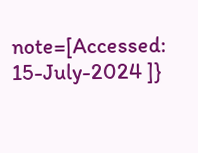note=[Accessed: 15-July-2024 ]}